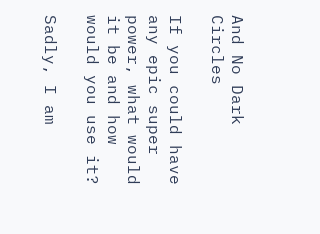And No Dark Circles

If you could have any epic super power, what would it be and how would you use it?

Sadly, I am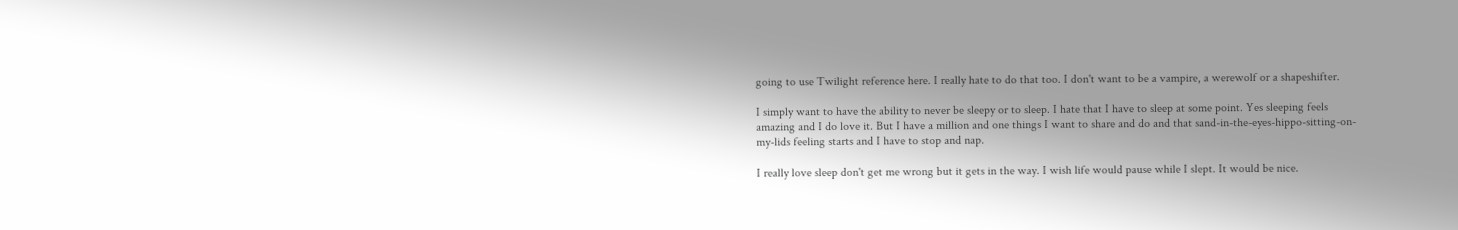going to use Twilight reference here. I really hate to do that too. I don't want to be a vampire, a werewolf or a shapeshifter.

I simply want to have the ability to never be sleepy or to sleep. I hate that I have to sleep at some point. Yes sleeping feels amazing and I do love it. But I have a million and one things I want to share and do and that sand-in-the-eyes-hippo-sitting-on-my-lids feeling starts and I have to stop and nap.

I really love sleep don't get me wrong but it gets in the way. I wish life would pause while I slept. It would be nice.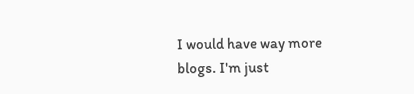I would have way more blogs. I'm just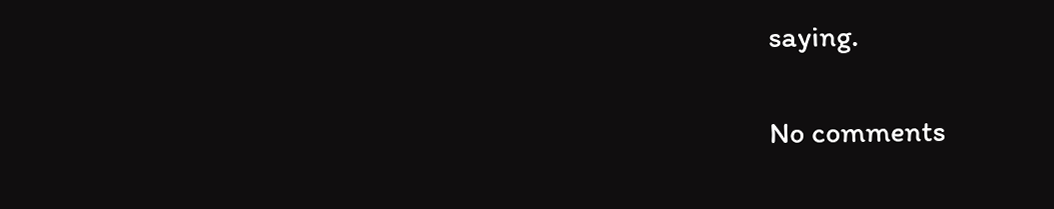saying.

No comments